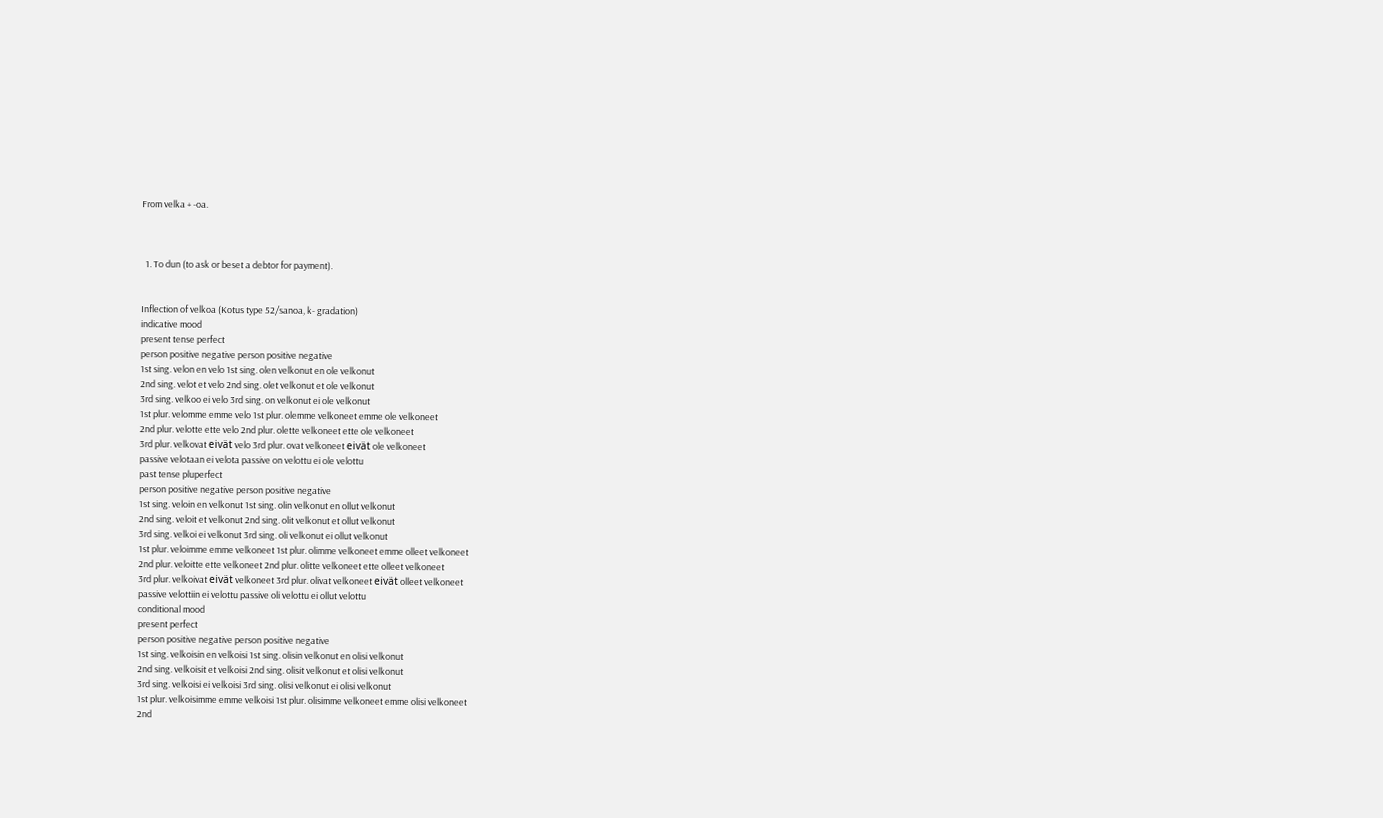From velka + -oa.



  1. To dun (to ask or beset a debtor for payment).


Inflection of velkoa (Kotus type 52/sanoa, k- gradation)
indicative mood
present tense perfect
person positive negative person positive negative
1st sing. velon en velo 1st sing. olen velkonut en ole velkonut
2nd sing. velot et velo 2nd sing. olet velkonut et ole velkonut
3rd sing. velkoo ei velo 3rd sing. on velkonut ei ole velkonut
1st plur. velomme emme velo 1st plur. olemme velkoneet emme ole velkoneet
2nd plur. velotte ette velo 2nd plur. olette velkoneet ette ole velkoneet
3rd plur. velkovat eivät velo 3rd plur. ovat velkoneet eivät ole velkoneet
passive velotaan ei velota passive on velottu ei ole velottu
past tense pluperfect
person positive negative person positive negative
1st sing. veloin en velkonut 1st sing. olin velkonut en ollut velkonut
2nd sing. veloit et velkonut 2nd sing. olit velkonut et ollut velkonut
3rd sing. velkoi ei velkonut 3rd sing. oli velkonut ei ollut velkonut
1st plur. veloimme emme velkoneet 1st plur. olimme velkoneet emme olleet velkoneet
2nd plur. veloitte ette velkoneet 2nd plur. olitte velkoneet ette olleet velkoneet
3rd plur. velkoivat eivät velkoneet 3rd plur. olivat velkoneet eivät olleet velkoneet
passive velottiin ei velottu passive oli velottu ei ollut velottu
conditional mood
present perfect
person positive negative person positive negative
1st sing. velkoisin en velkoisi 1st sing. olisin velkonut en olisi velkonut
2nd sing. velkoisit et velkoisi 2nd sing. olisit velkonut et olisi velkonut
3rd sing. velkoisi ei velkoisi 3rd sing. olisi velkonut ei olisi velkonut
1st plur. velkoisimme emme velkoisi 1st plur. olisimme velkoneet emme olisi velkoneet
2nd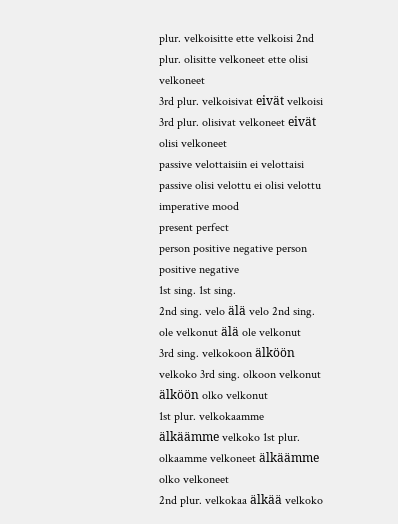plur. velkoisitte ette velkoisi 2nd plur. olisitte velkoneet ette olisi velkoneet
3rd plur. velkoisivat eivät velkoisi 3rd plur. olisivat velkoneet eivät olisi velkoneet
passive velottaisiin ei velottaisi passive olisi velottu ei olisi velottu
imperative mood
present perfect
person positive negative person positive negative
1st sing. 1st sing.
2nd sing. velo älä velo 2nd sing. ole velkonut älä ole velkonut
3rd sing. velkokoon älköön velkoko 3rd sing. olkoon velkonut älköön olko velkonut
1st plur. velkokaamme älkäämme velkoko 1st plur. olkaamme velkoneet älkäämme olko velkoneet
2nd plur. velkokaa älkää velkoko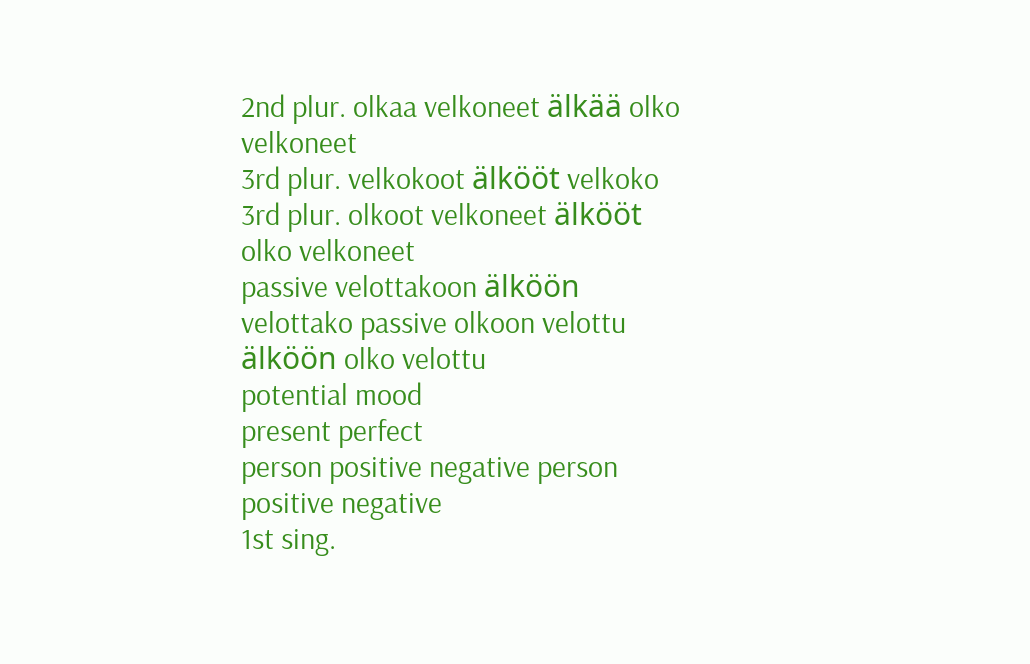2nd plur. olkaa velkoneet älkää olko velkoneet
3rd plur. velkokoot älkööt velkoko 3rd plur. olkoot velkoneet älkööt olko velkoneet
passive velottakoon älköön velottako passive olkoon velottu älköön olko velottu
potential mood
present perfect
person positive negative person positive negative
1st sing.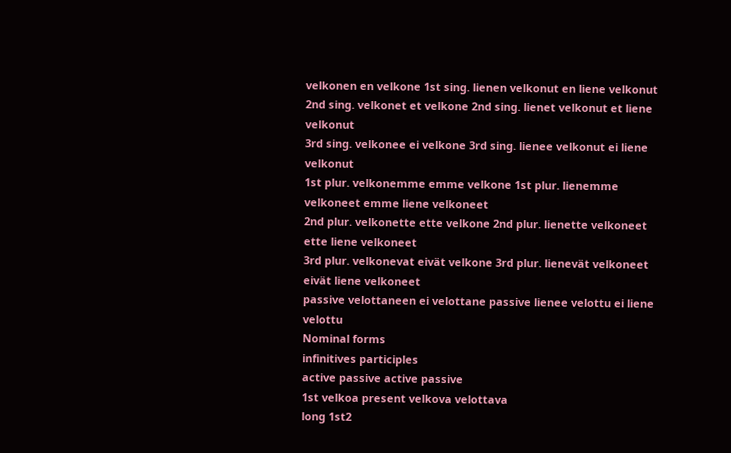velkonen en velkone 1st sing. lienen velkonut en liene velkonut
2nd sing. velkonet et velkone 2nd sing. lienet velkonut et liene velkonut
3rd sing. velkonee ei velkone 3rd sing. lienee velkonut ei liene velkonut
1st plur. velkonemme emme velkone 1st plur. lienemme velkoneet emme liene velkoneet
2nd plur. velkonette ette velkone 2nd plur. lienette velkoneet ette liene velkoneet
3rd plur. velkonevat eivät velkone 3rd plur. lienevät velkoneet eivät liene velkoneet
passive velottaneen ei velottane passive lienee velottu ei liene velottu
Nominal forms
infinitives participles
active passive active passive
1st velkoa present velkova velottava
long 1st2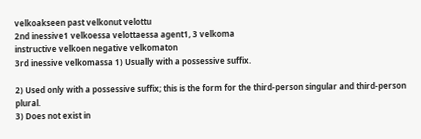velkoakseen past velkonut velottu
2nd inessive1 velkoessa velottaessa agent1, 3 velkoma
instructive velkoen negative velkomaton
3rd inessive velkomassa 1) Usually with a possessive suffix.

2) Used only with a possessive suffix; this is the form for the third-person singular and third-person plural.
3) Does not exist in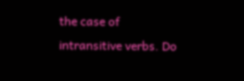the case of intransitive verbs. Do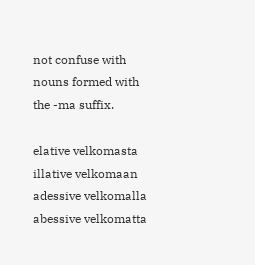not confuse with nouns formed with the -ma suffix.

elative velkomasta
illative velkomaan
adessive velkomalla
abessive velkomatta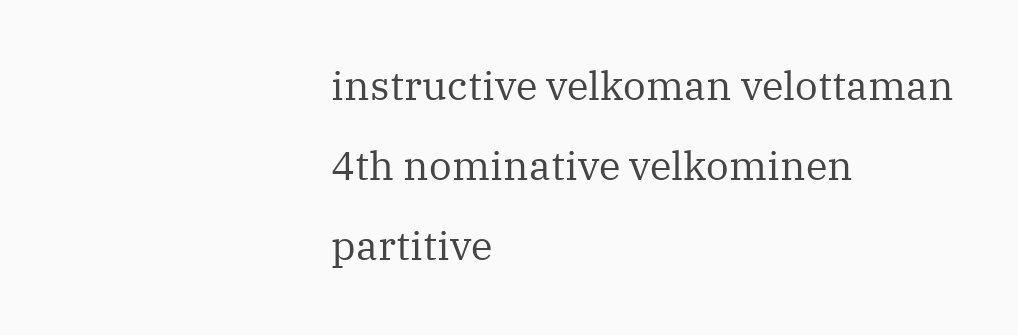instructive velkoman velottaman
4th nominative velkominen
partitive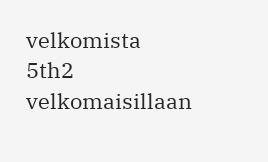velkomista
5th2 velkomaisillaan